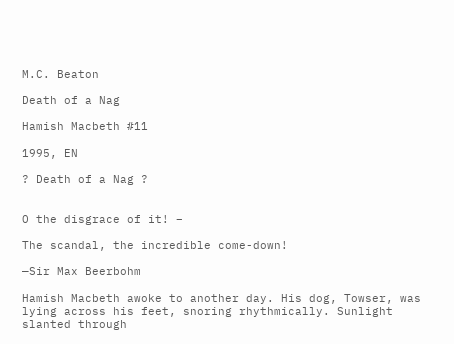M.C. Beaton

Death of a Nag

Hamish Macbeth #11

1995, EN

? Death of a Nag ?


O the disgrace of it! –

The scandal, the incredible come-down!

—Sir Max Beerbohm

Hamish Macbeth awoke to another day. His dog, Towser, was lying across his feet, snoring rhythmically. Sunlight slanted through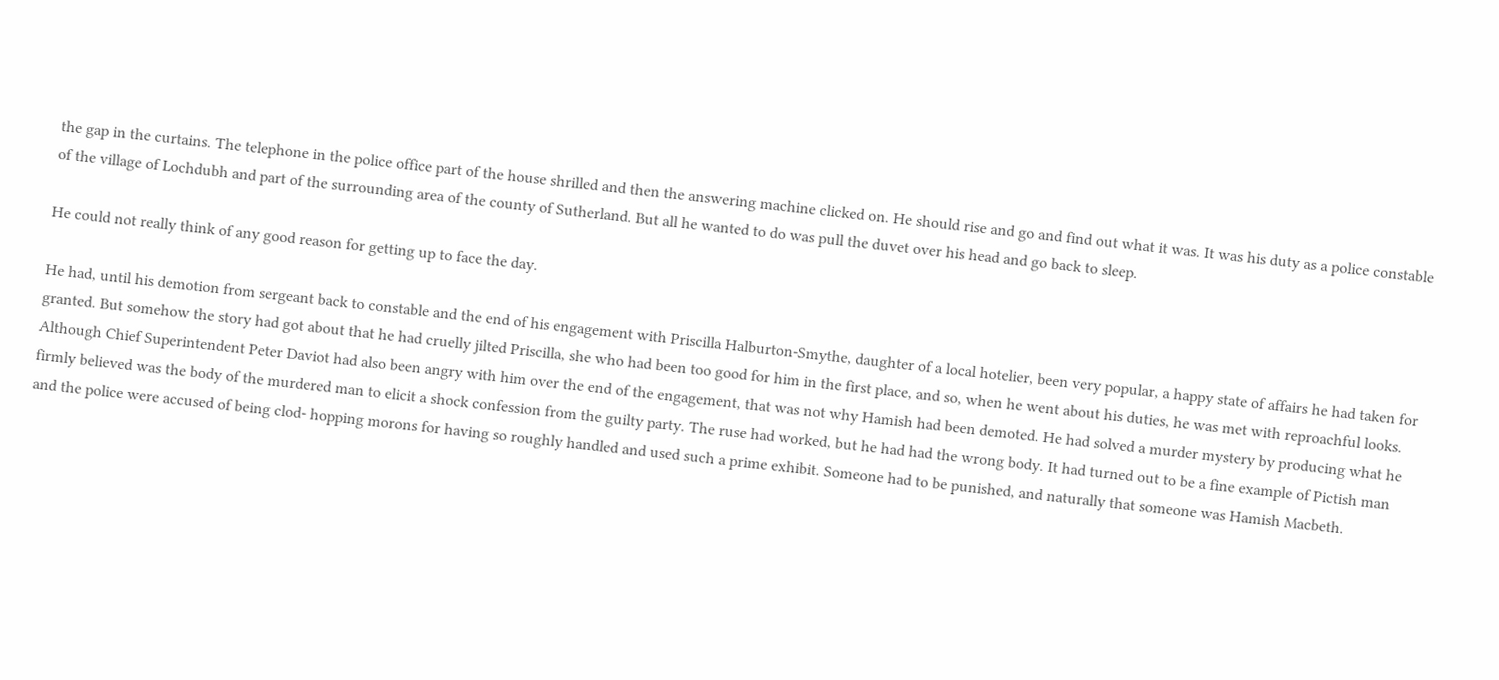the gap in the curtains. The telephone in the police office part of the house shrilled and then the answering machine clicked on. He should rise and go and find out what it was. It was his duty as a police constable of the village of Lochdubh and part of the surrounding area of the county of Sutherland. But all he wanted to do was pull the duvet over his head and go back to sleep.

He could not really think of any good reason for getting up to face the day.

He had, until his demotion from sergeant back to constable and the end of his engagement with Priscilla Halburton-Smythe, daughter of a local hotelier, been very popular, a happy state of affairs he had taken for granted. But somehow the story had got about that he had cruelly jilted Priscilla, she who had been too good for him in the first place, and so, when he went about his duties, he was met with reproachful looks. Although Chief Superintendent Peter Daviot had also been angry with him over the end of the engagement, that was not why Hamish had been demoted. He had solved a murder mystery by producing what he firmly believed was the body of the murdered man to elicit a shock confession from the guilty party. The ruse had worked, but he had had the wrong body. It had turned out to be a fine example of Pictish man and the police were accused of being clod- hopping morons for having so roughly handled and used such a prime exhibit. Someone had to be punished, and naturally that someone was Hamish Macbeth.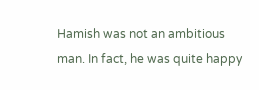Hamish was not an ambitious man. In fact, he was quite happy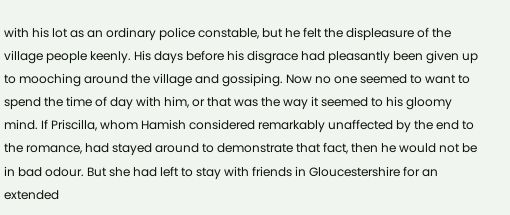with his lot as an ordinary police constable, but he felt the displeasure of the village people keenly. His days before his disgrace had pleasantly been given up to mooching around the village and gossiping. Now no one seemed to want to spend the time of day with him, or that was the way it seemed to his gloomy mind. If Priscilla, whom Hamish considered remarkably unaffected by the end to the romance, had stayed around to demonstrate that fact, then he would not be in bad odour. But she had left to stay with friends in Gloucestershire for an extended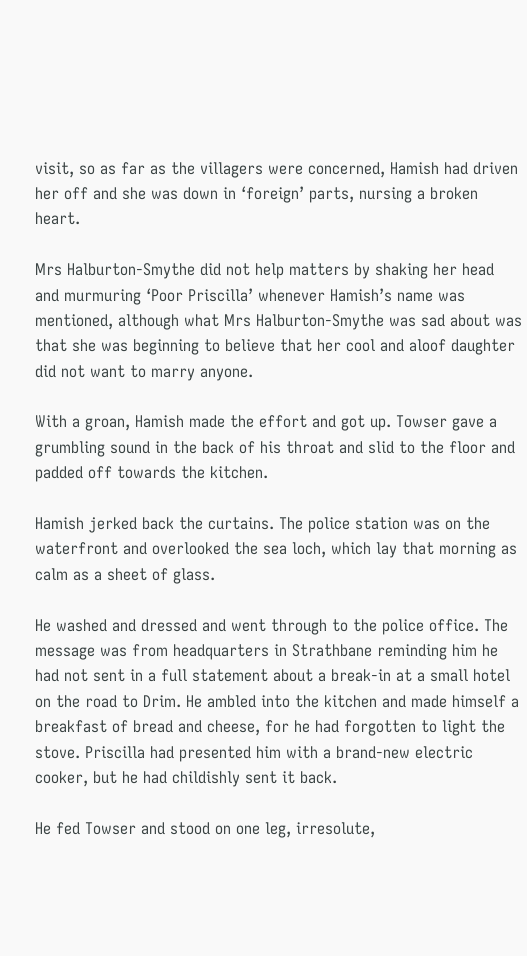visit, so as far as the villagers were concerned, Hamish had driven her off and she was down in ‘foreign’ parts, nursing a broken heart.

Mrs Halburton-Smythe did not help matters by shaking her head and murmuring ‘Poor Priscilla’ whenever Hamish’s name was mentioned, although what Mrs Halburton-Smythe was sad about was that she was beginning to believe that her cool and aloof daughter did not want to marry anyone.

With a groan, Hamish made the effort and got up. Towser gave a grumbling sound in the back of his throat and slid to the floor and padded off towards the kitchen.

Hamish jerked back the curtains. The police station was on the waterfront and overlooked the sea loch, which lay that morning as calm as a sheet of glass.

He washed and dressed and went through to the police office. The message was from headquarters in Strathbane reminding him he had not sent in a full statement about a break-in at a small hotel on the road to Drim. He ambled into the kitchen and made himself a breakfast of bread and cheese, for he had forgotten to light the stove. Priscilla had presented him with a brand-new electric cooker, but he had childishly sent it back.

He fed Towser and stood on one leg, irresolute,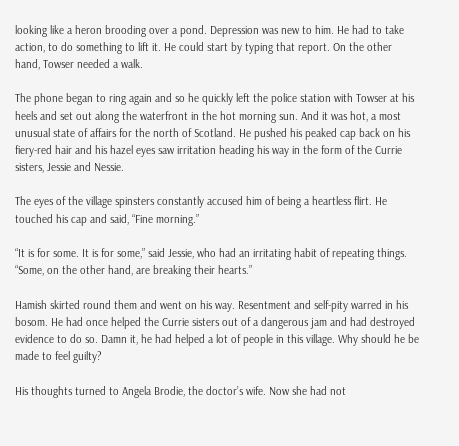looking like a heron brooding over a pond. Depression was new to him. He had to take action, to do something to lift it. He could start by typing that report. On the other hand, Towser needed a walk.

The phone began to ring again and so he quickly left the police station with Towser at his heels and set out along the waterfront in the hot morning sun. And it was hot, a most unusual state of affairs for the north of Scotland. He pushed his peaked cap back on his fiery-red hair and his hazel eyes saw irritation heading his way in the form of the Currie sisters, Jessie and Nessie.

The eyes of the village spinsters constantly accused him of being a heartless flirt. He touched his cap and said, “Fine morning.”

“It is for some. It is for some,” said Jessie, who had an irritating habit of repeating things. “Some, on the other hand, are breaking their hearts.”

Hamish skirted round them and went on his way. Resentment and self-pity warred in his bosom. He had once helped the Currie sisters out of a dangerous jam and had destroyed evidence to do so. Damn it, he had helped a lot of people in this village. Why should he be made to feel guilty?

His thoughts turned to Angela Brodie, the doctor’s wife. Now she had not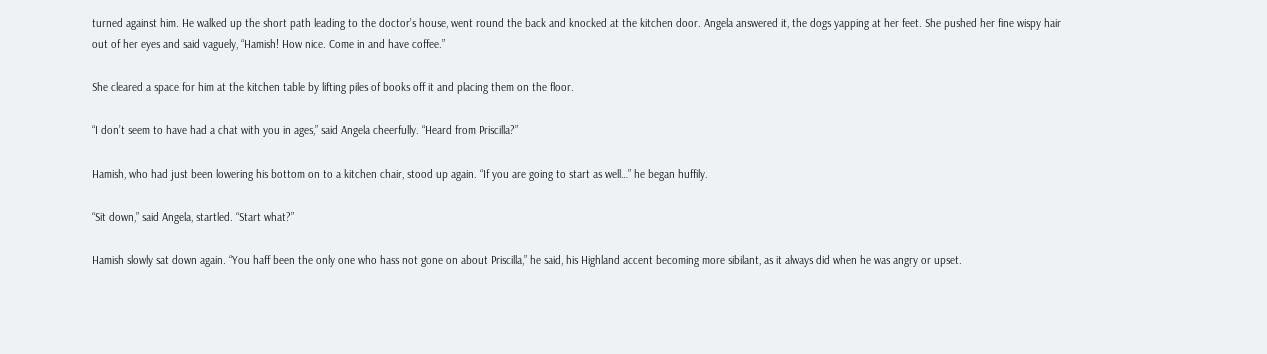turned against him. He walked up the short path leading to the doctor’s house, went round the back and knocked at the kitchen door. Angela answered it, the dogs yapping at her feet. She pushed her fine wispy hair out of her eyes and said vaguely, “Hamish! How nice. Come in and have coffee.”

She cleared a space for him at the kitchen table by lifting piles of books off it and placing them on the floor.

“I don’t seem to have had a chat with you in ages,” said Angela cheerfully. “Heard from Priscilla?”

Hamish, who had just been lowering his bottom on to a kitchen chair, stood up again. “If you are going to start as well…” he began huffily.

“Sit down,” said Angela, startled. “Start what?”

Hamish slowly sat down again. “You haff been the only one who hass not gone on about Priscilla,” he said, his Highland accent becoming more sibilant, as it always did when he was angry or upset.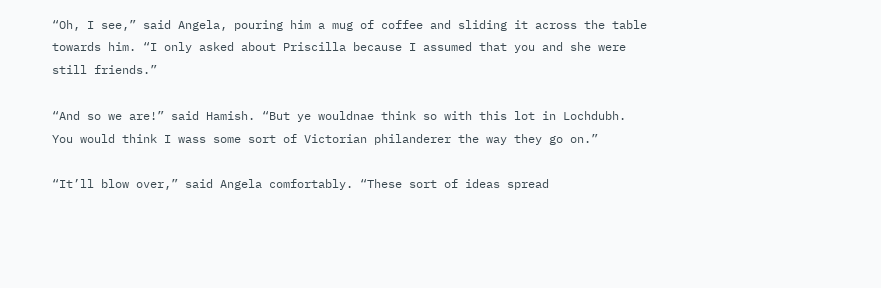“Oh, I see,” said Angela, pouring him a mug of coffee and sliding it across the table towards him. “I only asked about Priscilla because I assumed that you and she were still friends.”

“And so we are!” said Hamish. “But ye wouldnae think so with this lot in Lochdubh. You would think I wass some sort of Victorian philanderer the way they go on.”

“It’ll blow over,” said Angela comfortably. “These sort of ideas spread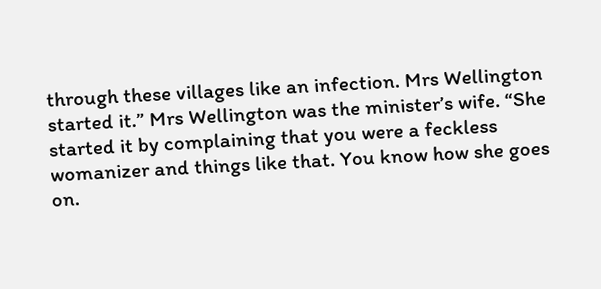through these villages like an infection. Mrs Wellington started it.” Mrs Wellington was the minister’s wife. “She started it by complaining that you were a feckless womanizer and things like that. You know how she goes on.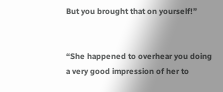But you brought that on yourself!”


“She happened to overhear you doing a very good impression of her to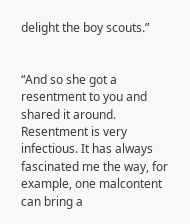delight the boy scouts.”


“And so she got a resentment to you and shared it around. Resentment is very infectious. It has always fascinated me the way, for example, one malcontent can bring a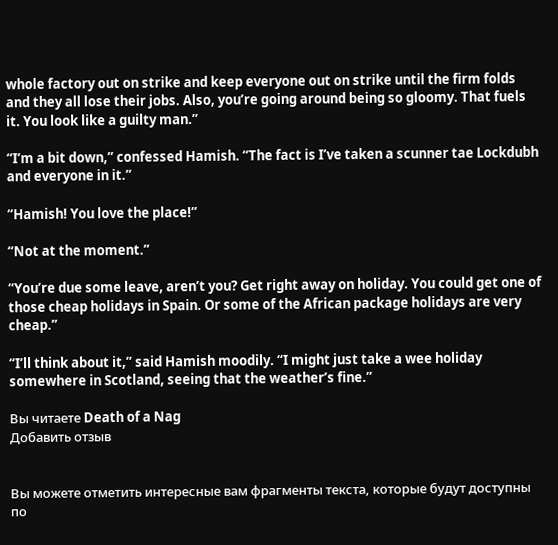whole factory out on strike and keep everyone out on strike until the firm folds and they all lose their jobs. Also, you’re going around being so gloomy. That fuels it. You look like a guilty man.”

“I’m a bit down,” confessed Hamish. “The fact is I’ve taken a scunner tae Lockdubh and everyone in it.”

“Hamish! You love the place!”

“Not at the moment.”

“You’re due some leave, aren’t you? Get right away on holiday. You could get one of those cheap holidays in Spain. Or some of the African package holidays are very cheap.”

“I’ll think about it,” said Hamish moodily. “I might just take a wee holiday somewhere in Scotland, seeing that the weather’s fine.”

Вы читаете Death of a Nag
Добавить отзыв


Вы можете отметить интересные вам фрагменты текста, которые будут доступны по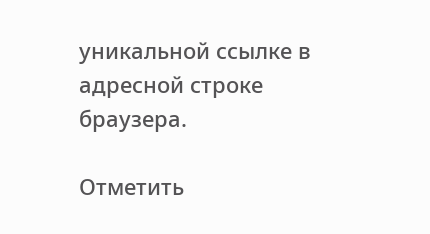уникальной ссылке в адресной строке браузера.

Отметить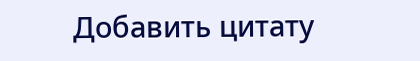Добавить цитату